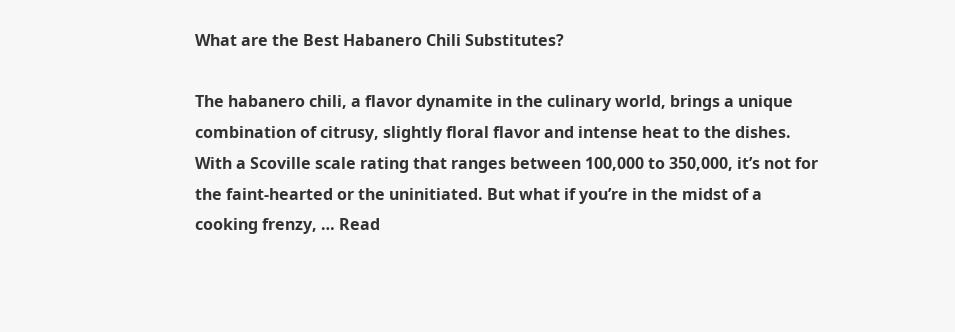What are the Best Habanero Chili Substitutes?

The habanero chili, a flavor dynamite in the culinary world, brings a unique combination of citrusy, slightly floral flavor and intense heat to the dishes. With a Scoville scale rating that ranges between 100,000 to 350,000, it’s not for the faint-hearted or the uninitiated. But what if you’re in the midst of a cooking frenzy, … Read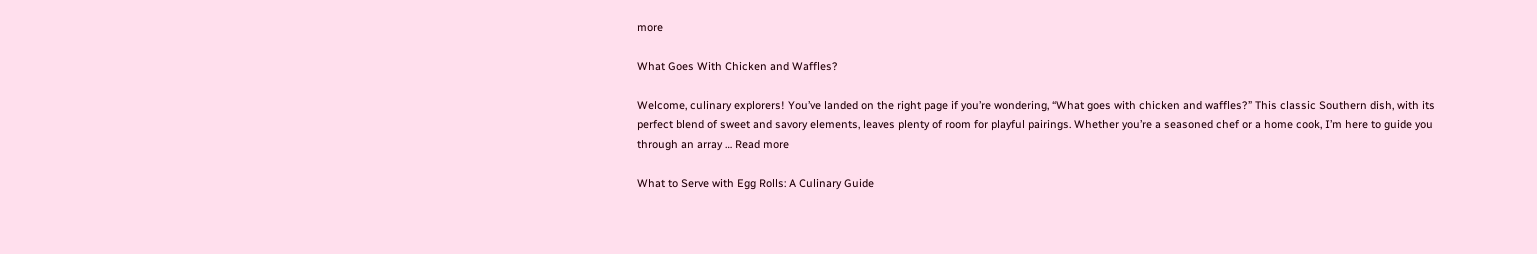more

What Goes With Chicken and Waffles?

Welcome, culinary explorers! You’ve landed on the right page if you’re wondering, “What goes with chicken and waffles?” This classic Southern dish, with its perfect blend of sweet and savory elements, leaves plenty of room for playful pairings. Whether you’re a seasoned chef or a home cook, I’m here to guide you through an array … Read more

What to Serve with Egg Rolls: A Culinary Guide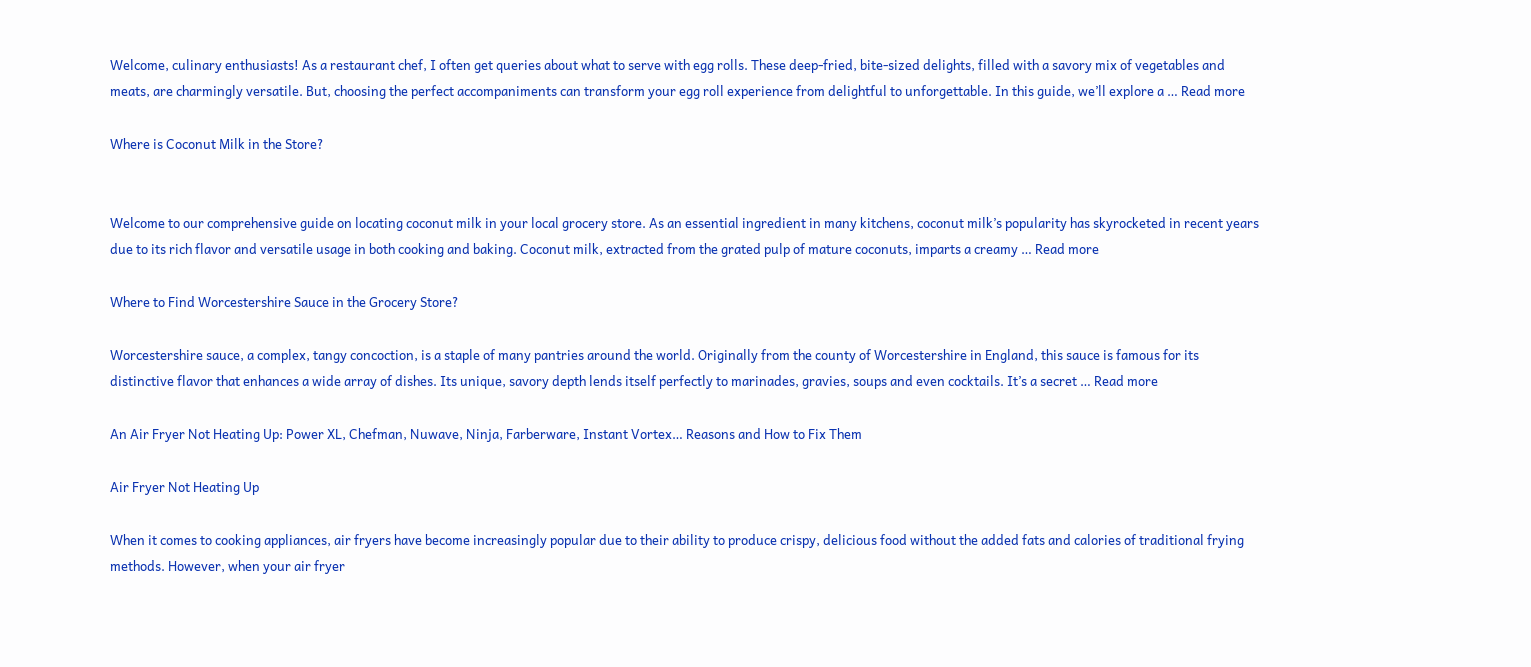Welcome, culinary enthusiasts! As a restaurant chef, I often get queries about what to serve with egg rolls. These deep-fried, bite-sized delights, filled with a savory mix of vegetables and meats, are charmingly versatile. But, choosing the perfect accompaniments can transform your egg roll experience from delightful to unforgettable. In this guide, we’ll explore a … Read more

Where is Coconut Milk in the Store?


Welcome to our comprehensive guide on locating coconut milk in your local grocery store. As an essential ingredient in many kitchens, coconut milk’s popularity has skyrocketed in recent years due to its rich flavor and versatile usage in both cooking and baking. Coconut milk, extracted from the grated pulp of mature coconuts, imparts a creamy … Read more

Where to Find Worcestershire Sauce in the Grocery Store?

Worcestershire sauce, a complex, tangy concoction, is a staple of many pantries around the world. Originally from the county of Worcestershire in England, this sauce is famous for its distinctive flavor that enhances a wide array of dishes. Its unique, savory depth lends itself perfectly to marinades, gravies, soups and even cocktails. It’s a secret … Read more

An Air Fryer Not Heating Up: Power XL, Chefman, Nuwave, Ninja, Farberware, Instant Vortex… Reasons and How to Fix Them

Air Fryer Not Heating Up

When it comes to cooking appliances, air fryers have become increasingly popular due to their ability to produce crispy, delicious food without the added fats and calories of traditional frying methods. However, when your air fryer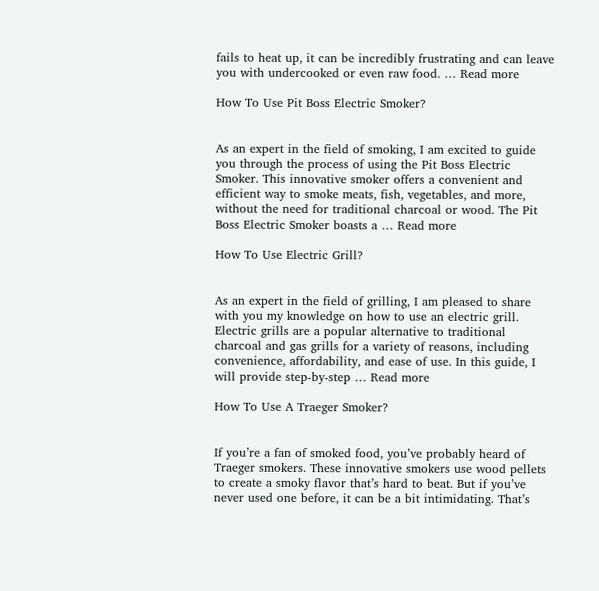fails to heat up, it can be incredibly frustrating and can leave you with undercooked or even raw food. … Read more

How To Use Pit Boss Electric Smoker?


As an expert in the field of smoking, I am excited to guide you through the process of using the Pit Boss Electric Smoker. This innovative smoker offers a convenient and efficient way to smoke meats, fish, vegetables, and more, without the need for traditional charcoal or wood. The Pit Boss Electric Smoker boasts a … Read more

How To Use Electric Grill?


As an expert in the field of grilling, I am pleased to share with you my knowledge on how to use an electric grill. Electric grills are a popular alternative to traditional charcoal and gas grills for a variety of reasons, including convenience, affordability, and ease of use. In this guide, I will provide step-by-step … Read more

How To Use A Traeger Smoker?


If you’re a fan of smoked food, you’ve probably heard of Traeger smokers. These innovative smokers use wood pellets to create a smoky flavor that’s hard to beat. But if you’ve never used one before, it can be a bit intimidating. That’s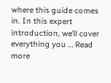where this guide comes in. In this expert introduction, we’ll cover everything you … Read more